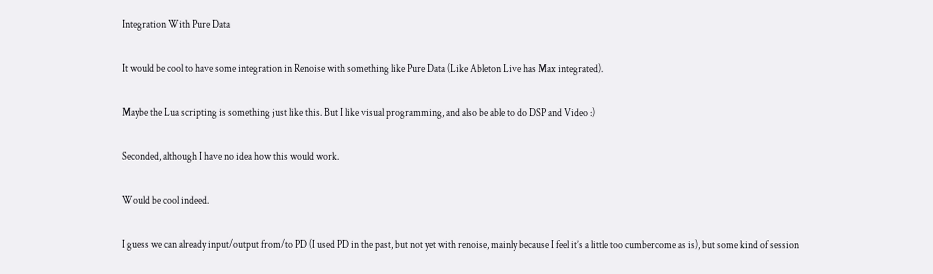Integration With Pure Data

It would be cool to have some integration in Renoise with something like Pure Data (Like Ableton Live has Max integrated).

Maybe the Lua scripting is something just like this. But I like visual programming, and also be able to do DSP and Video :)

Seconded, although I have no idea how this would work.

Would be cool indeed.

I guess we can already input/output from/to PD (I used PD in the past, but not yet with renoise, mainly because I feel it’s a little too cumbercome as is), but some kind of session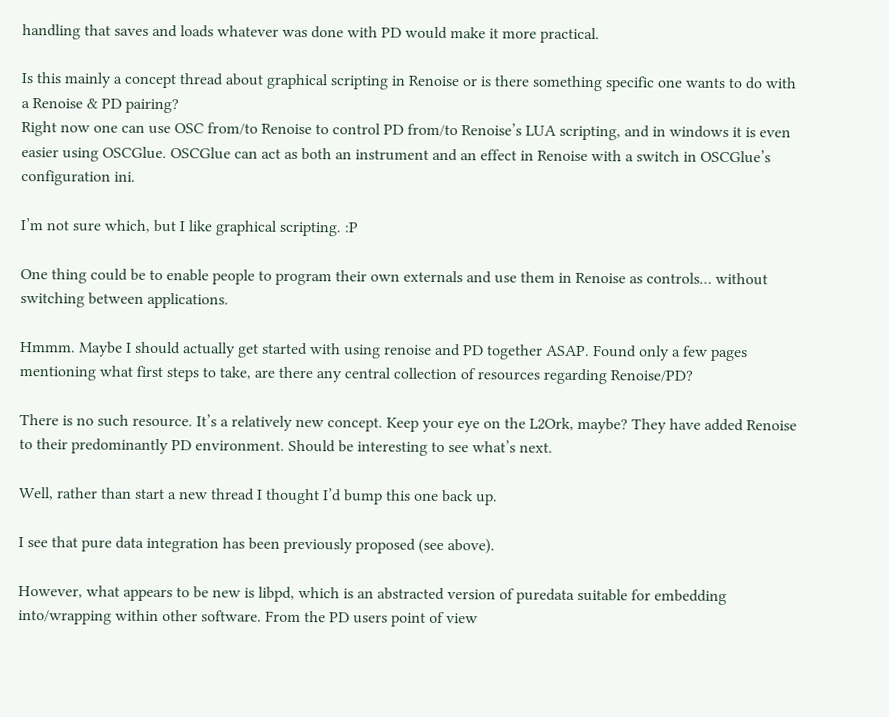handling that saves and loads whatever was done with PD would make it more practical.

Is this mainly a concept thread about graphical scripting in Renoise or is there something specific one wants to do with a Renoise & PD pairing?
Right now one can use OSC from/to Renoise to control PD from/to Renoise’s LUA scripting, and in windows it is even easier using OSCGlue. OSCGlue can act as both an instrument and an effect in Renoise with a switch in OSCGlue’s configuration ini.

I’m not sure which, but I like graphical scripting. :P

One thing could be to enable people to program their own externals and use them in Renoise as controls… without switching between applications.

Hmmm. Maybe I should actually get started with using renoise and PD together ASAP. Found only a few pages mentioning what first steps to take, are there any central collection of resources regarding Renoise/PD?

There is no such resource. It’s a relatively new concept. Keep your eye on the L2Ork, maybe? They have added Renoise to their predominantly PD environment. Should be interesting to see what’s next.

Well, rather than start a new thread I thought I’d bump this one back up.

I see that pure data integration has been previously proposed (see above).

However, what appears to be new is libpd, which is an abstracted version of puredata suitable for embedding into/wrapping within other software. From the PD users point of view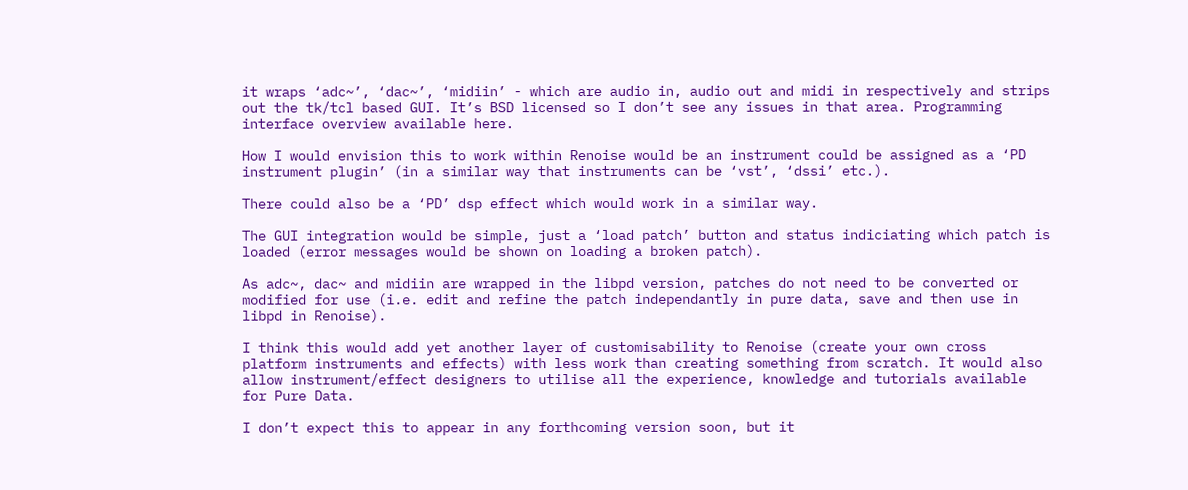it wraps ‘adc~’, ‘dac~’, ‘midiin’ - which are audio in, audio out and midi in respectively and strips out the tk/tcl based GUI. It’s BSD licensed so I don’t see any issues in that area. Programming interface overview available here.

How I would envision this to work within Renoise would be an instrument could be assigned as a ‘PD instrument plugin’ (in a similar way that instruments can be ‘vst’, ‘dssi’ etc.).

There could also be a ‘PD’ dsp effect which would work in a similar way.

The GUI integration would be simple, just a ‘load patch’ button and status indiciating which patch is loaded (error messages would be shown on loading a broken patch).

As adc~, dac~ and midiin are wrapped in the libpd version, patches do not need to be converted or modified for use (i.e. edit and refine the patch independantly in pure data, save and then use in libpd in Renoise).

I think this would add yet another layer of customisability to Renoise (create your own cross platform instruments and effects) with less work than creating something from scratch. It would also allow instrument/effect designers to utilise all the experience, knowledge and tutorials available for Pure Data.

I don’t expect this to appear in any forthcoming version soon, but it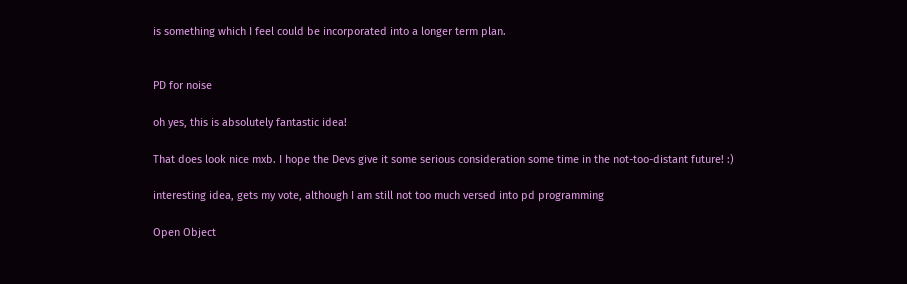is something which I feel could be incorporated into a longer term plan.


PD for noise

oh yes, this is absolutely fantastic idea!

That does look nice mxb. I hope the Devs give it some serious consideration some time in the not-too-distant future! :)

interesting idea, gets my vote, although I am still not too much versed into pd programming

Open Object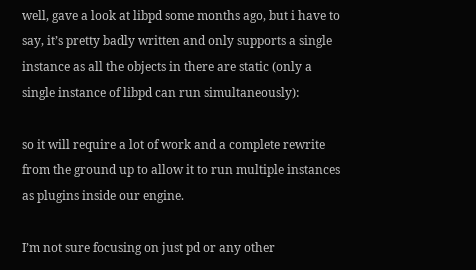well, gave a look at libpd some months ago, but i have to say, it’s pretty badly written and only supports a single instance as all the objects in there are static (only a single instance of libpd can run simultaneously):

so it will require a lot of work and a complete rewrite from the ground up to allow it to run multiple instances as plugins inside our engine.

I’m not sure focusing on just pd or any other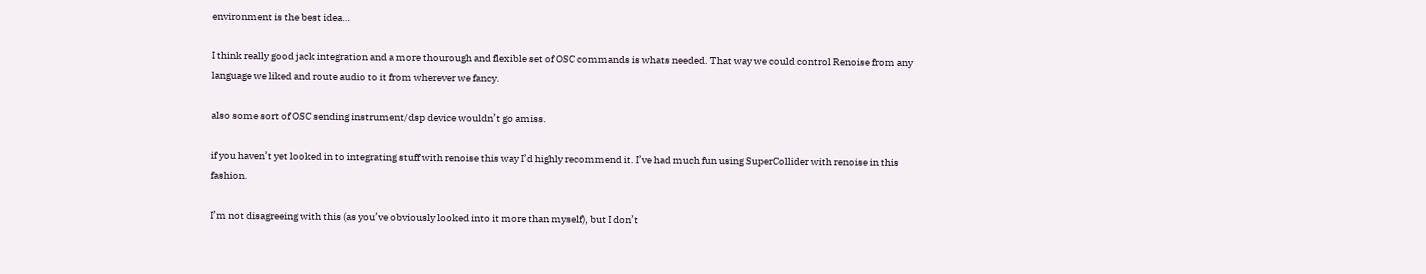environment is the best idea…

I think really good jack integration and a more thourough and flexible set of OSC commands is whats needed. That way we could control Renoise from any language we liked and route audio to it from wherever we fancy.

also some sort of OSC sending instrument/dsp device wouldn’t go amiss.

if you haven’t yet looked in to integrating stuff with renoise this way I’d highly recommend it. I’ve had much fun using SuperCollider with renoise in this fashion.

I’m not disagreeing with this (as you’ve obviously looked into it more than myself), but I don’t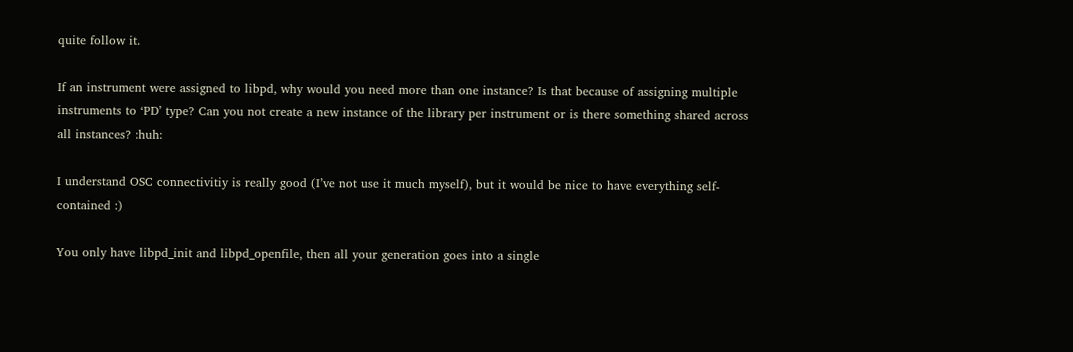quite follow it.

If an instrument were assigned to libpd, why would you need more than one instance? Is that because of assigning multiple instruments to ‘PD’ type? Can you not create a new instance of the library per instrument or is there something shared across all instances? :huh:

I understand OSC connectivitiy is really good (I’ve not use it much myself), but it would be nice to have everything self-contained :)

You only have libpd_init and libpd_openfile, then all your generation goes into a single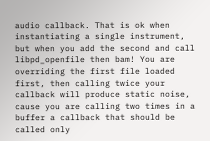audio callback. That is ok when instantiating a single instrument, but when you add the second and call libpd_openfile then bam! You are overriding the first file loaded first, then calling twice your callback will produce static noise, cause you are calling two times in a buffer a callback that should be called only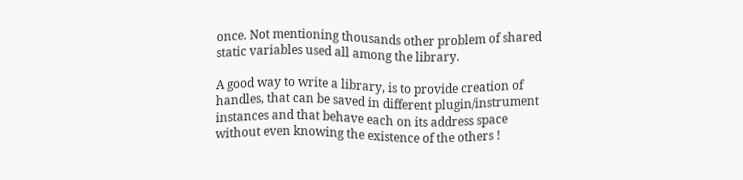once. Not mentioning thousands other problem of shared static variables used all among the library.

A good way to write a library, is to provide creation of handles, that can be saved in different plugin/instrument instances and that behave each on its address space without even knowing the existence of the others !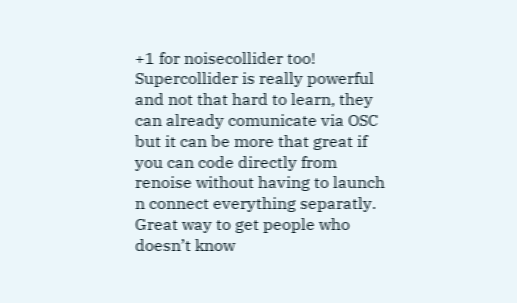+1 for noisecollider too! Supercollider is really powerful and not that hard to learn, they can already comunicate via OSC but it can be more that great if you can code directly from renoise without having to launch n connect everything separatly. Great way to get people who doesn’t know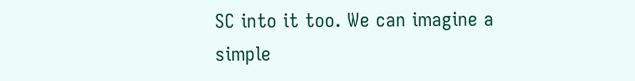SC into it too. We can imagine a simple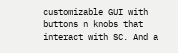customizable GUI with buttons n knobs that interact with SC. And a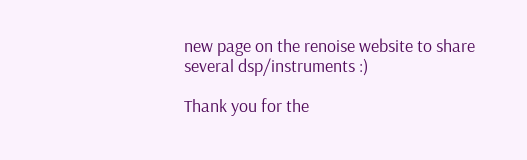new page on the renoise website to share several dsp/instruments :)

Thank you for the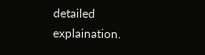detailed explaination.